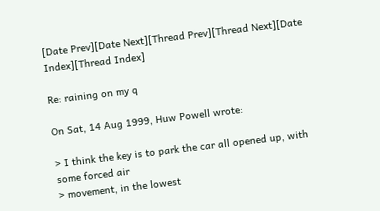[Date Prev][Date Next][Thread Prev][Thread Next][Date Index][Thread Index]

Re: raining on my q

On Sat, 14 Aug 1999, Huw Powell wrote:

> I think the key is to park the car all opened up, with some forced air
> movement, in the lowest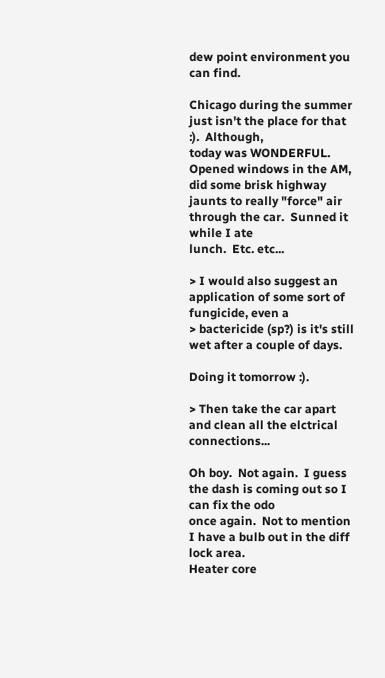dew point environment you can find.

Chicago during the summer just isn't the place for that :).  Although,
today was WONDERFUL.  Opened windows in the AM, did some brisk highway
jaunts to really "force" air through the car.  Sunned it while I ate
lunch.  Etc. etc...

> I would also suggest an application of some sort of fungicide, even a
> bactericide (sp?) is it's still wet after a couple of days.

Doing it tomorrow :).

> Then take the car apart and clean all the elctrical connections...

Oh boy.  Not again.  I guess the dash is coming out so I can fix the odo
once again.  Not to mention I have a bulb out in the diff lock area.
Heater core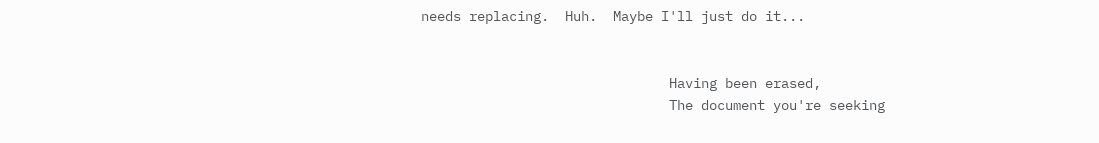needs replacing.  Huh.  Maybe I'll just do it...


                               Having been erased,
                               The document you're seeking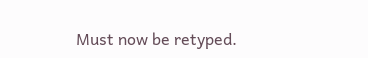Must now be retyped.